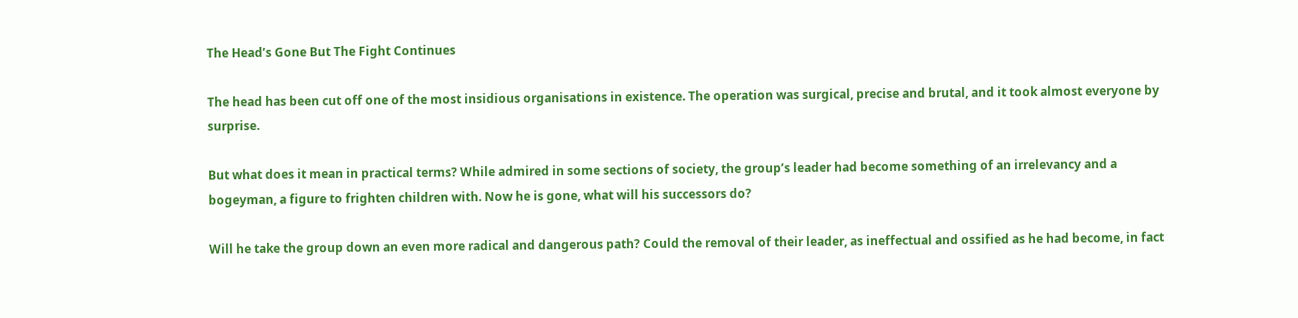The Head’s Gone But The Fight Continues

The head has been cut off one of the most insidious organisations in existence. The operation was surgical, precise and brutal, and it took almost everyone by surprise.

But what does it mean in practical terms? While admired in some sections of society, the group’s leader had become something of an irrelevancy and a bogeyman, a figure to frighten children with. Now he is gone, what will his successors do?

Will he take the group down an even more radical and dangerous path? Could the removal of their leader, as ineffectual and ossified as he had become, in fact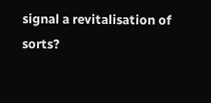signal a revitalisation of sorts?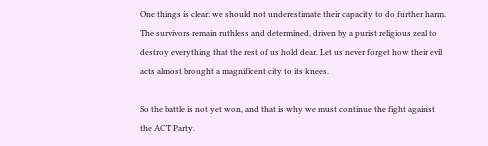One things is clear: we should not underestimate their capacity to do further harm. The survivors remain ruthless and determined, driven by a purist religious zeal to destroy everything that the rest of us hold dear. Let us never forget how their evil acts almost brought a magnificent city to its knees.

So the battle is not yet won, and that is why we must continue the fight against the ACT Party.